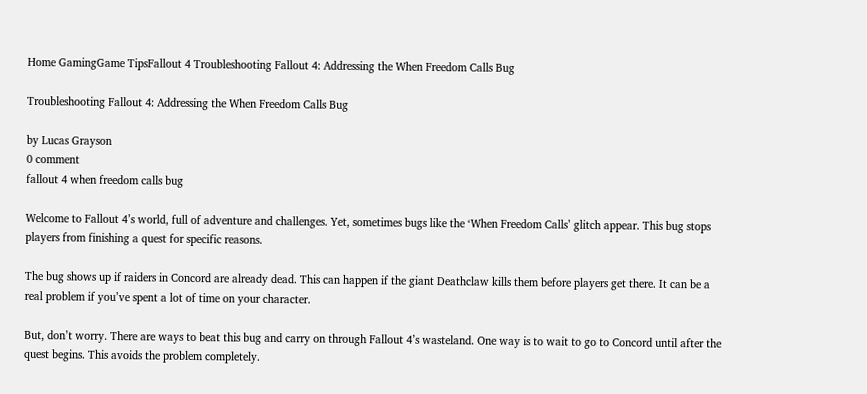Home GamingGame TipsFallout 4 Troubleshooting Fallout 4: Addressing the When Freedom Calls Bug

Troubleshooting Fallout 4: Addressing the When Freedom Calls Bug

by Lucas Grayson
0 comment
fallout 4 when freedom calls bug

Welcome to Fallout 4’s world, full of adventure and challenges. Yet, sometimes bugs like the ‘When Freedom Calls’ glitch appear. This bug stops players from finishing a quest for specific reasons.

The bug shows up if raiders in Concord are already dead. This can happen if the giant Deathclaw kills them before players get there. It can be a real problem if you’ve spent a lot of time on your character.

But, don’t worry. There are ways to beat this bug and carry on through Fallout 4’s wasteland. One way is to wait to go to Concord until after the quest begins. This avoids the problem completely.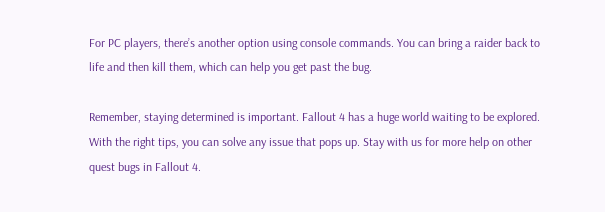For PC players, there’s another option using console commands. You can bring a raider back to life and then kill them, which can help you get past the bug.

Remember, staying determined is important. Fallout 4 has a huge world waiting to be explored. With the right tips, you can solve any issue that pops up. Stay with us for more help on other quest bugs in Fallout 4.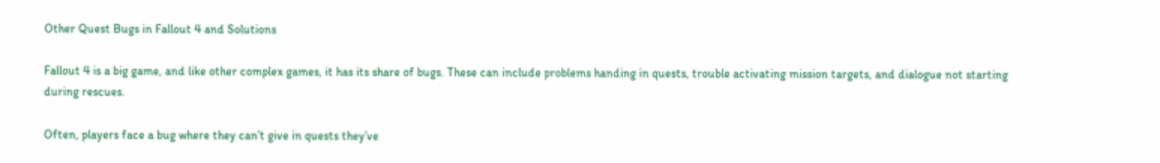Other Quest Bugs in Fallout 4 and Solutions

Fallout 4 is a big game, and like other complex games, it has its share of bugs. These can include problems handing in quests, trouble activating mission targets, and dialogue not starting during rescues.

Often, players face a bug where they can’t give in quests they’ve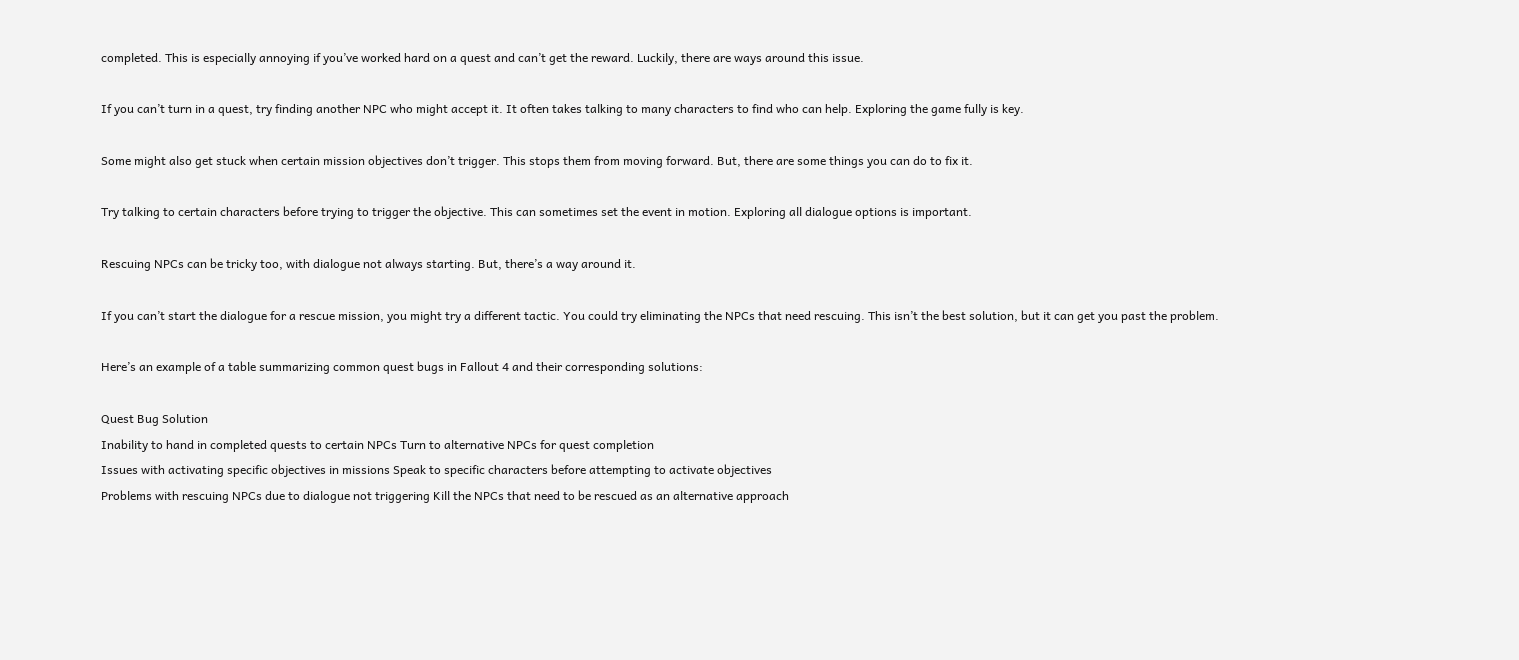completed. This is especially annoying if you’ve worked hard on a quest and can’t get the reward. Luckily, there are ways around this issue.

If you can’t turn in a quest, try finding another NPC who might accept it. It often takes talking to many characters to find who can help. Exploring the game fully is key.

Some might also get stuck when certain mission objectives don’t trigger. This stops them from moving forward. But, there are some things you can do to fix it.

Try talking to certain characters before trying to trigger the objective. This can sometimes set the event in motion. Exploring all dialogue options is important.

Rescuing NPCs can be tricky too, with dialogue not always starting. But, there’s a way around it.

If you can’t start the dialogue for a rescue mission, you might try a different tactic. You could try eliminating the NPCs that need rescuing. This isn’t the best solution, but it can get you past the problem.

Here’s an example of a table summarizing common quest bugs in Fallout 4 and their corresponding solutions:

Quest Bug Solution
Inability to hand in completed quests to certain NPCs Turn to alternative NPCs for quest completion
Issues with activating specific objectives in missions Speak to specific characters before attempting to activate objectives
Problems with rescuing NPCs due to dialogue not triggering Kill the NPCs that need to be rescued as an alternative approach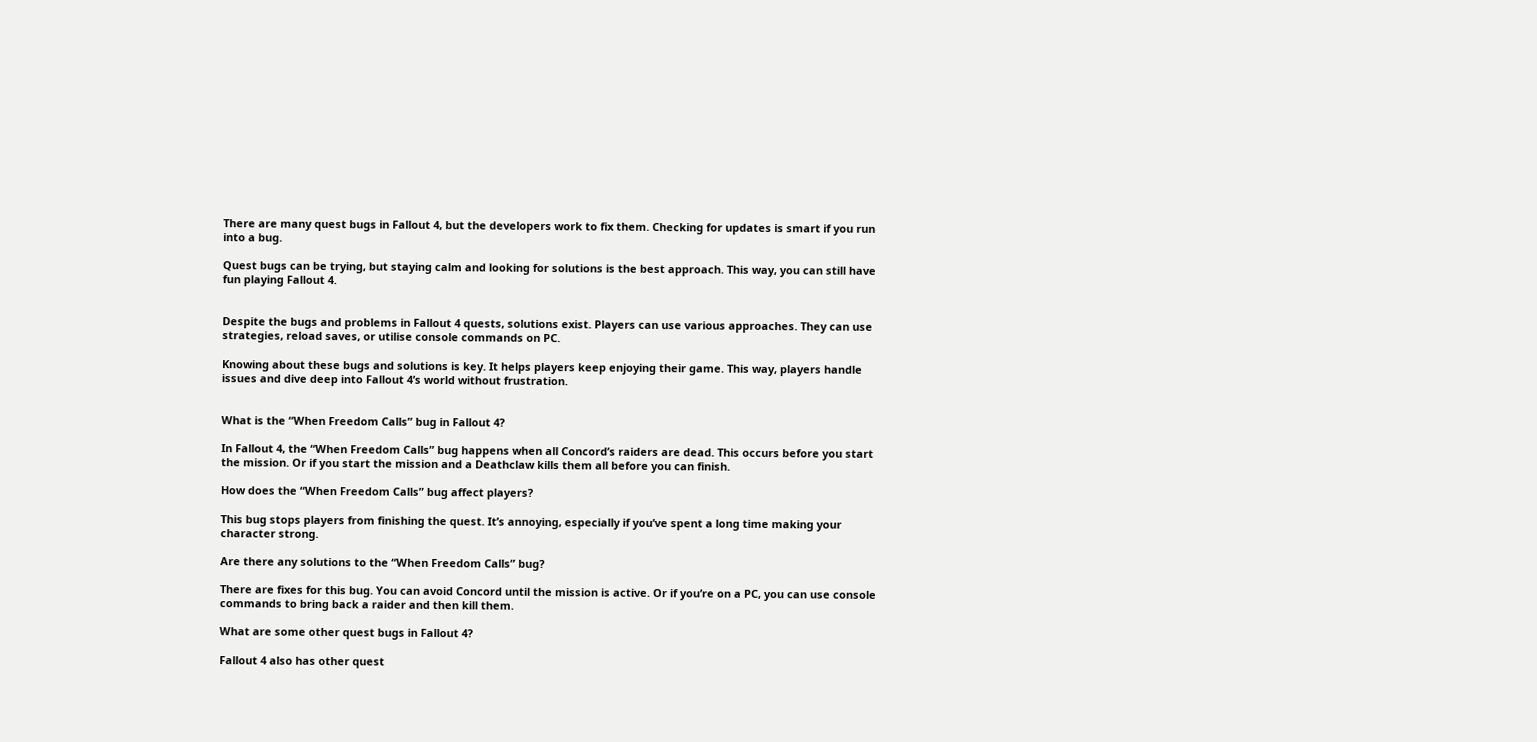There are many quest bugs in Fallout 4, but the developers work to fix them. Checking for updates is smart if you run into a bug.

Quest bugs can be trying, but staying calm and looking for solutions is the best approach. This way, you can still have fun playing Fallout 4.


Despite the bugs and problems in Fallout 4 quests, solutions exist. Players can use various approaches. They can use strategies, reload saves, or utilise console commands on PC.

Knowing about these bugs and solutions is key. It helps players keep enjoying their game. This way, players handle issues and dive deep into Fallout 4’s world without frustration.


What is the “When Freedom Calls” bug in Fallout 4?

In Fallout 4, the “When Freedom Calls” bug happens when all Concord’s raiders are dead. This occurs before you start the mission. Or if you start the mission and a Deathclaw kills them all before you can finish.

How does the “When Freedom Calls” bug affect players?

This bug stops players from finishing the quest. It’s annoying, especially if you’ve spent a long time making your character strong.

Are there any solutions to the “When Freedom Calls” bug?

There are fixes for this bug. You can avoid Concord until the mission is active. Or if you’re on a PC, you can use console commands to bring back a raider and then kill them.

What are some other quest bugs in Fallout 4?

Fallout 4 also has other quest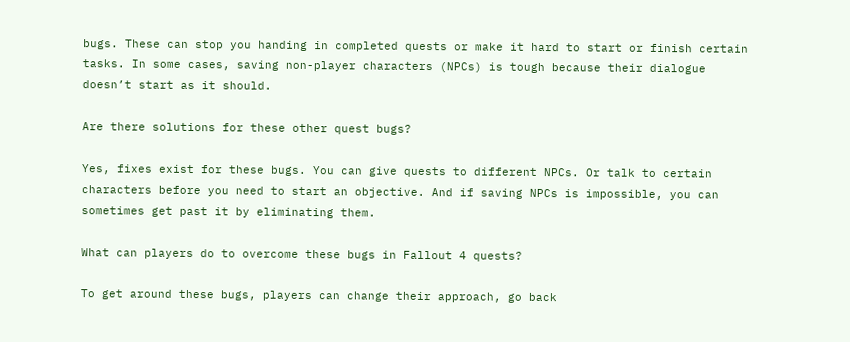bugs. These can stop you handing in completed quests or make it hard to start or finish certain tasks. In some cases, saving non-player characters (NPCs) is tough because their dialogue doesn’t start as it should.

Are there solutions for these other quest bugs?

Yes, fixes exist for these bugs. You can give quests to different NPCs. Or talk to certain characters before you need to start an objective. And if saving NPCs is impossible, you can sometimes get past it by eliminating them.

What can players do to overcome these bugs in Fallout 4 quests?

To get around these bugs, players can change their approach, go back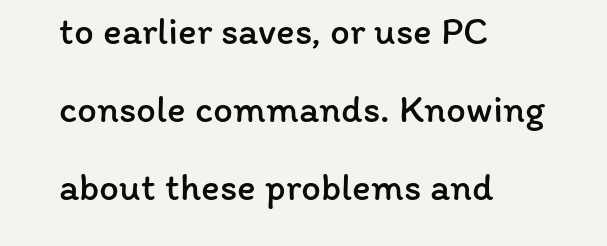to earlier saves, or use PC console commands. Knowing about these problems and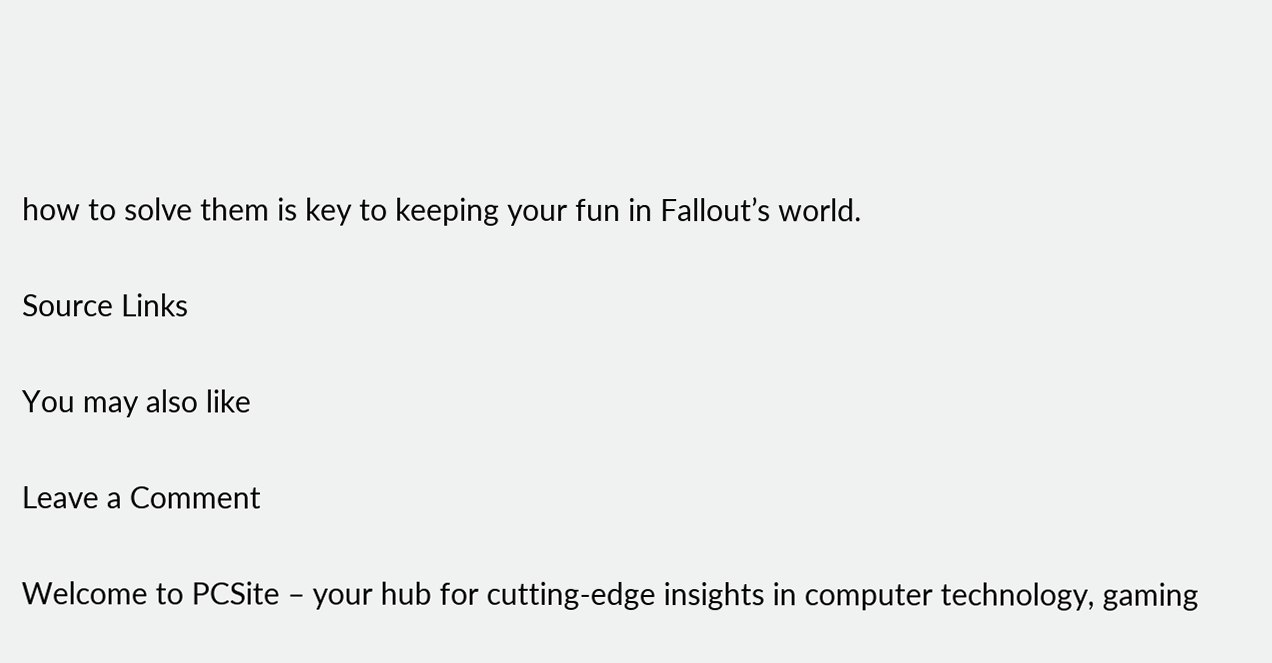how to solve them is key to keeping your fun in Fallout’s world.

Source Links

You may also like

Leave a Comment

Welcome to PCSite – your hub for cutting-edge insights in computer technology, gaming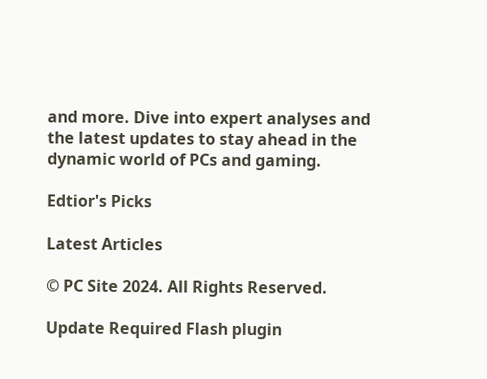and more. Dive into expert analyses and the latest updates to stay ahead in the dynamic world of PCs and gaming.

Edtior's Picks

Latest Articles

© PC Site 2024. All Rights Reserved.

Update Required Flash plugin